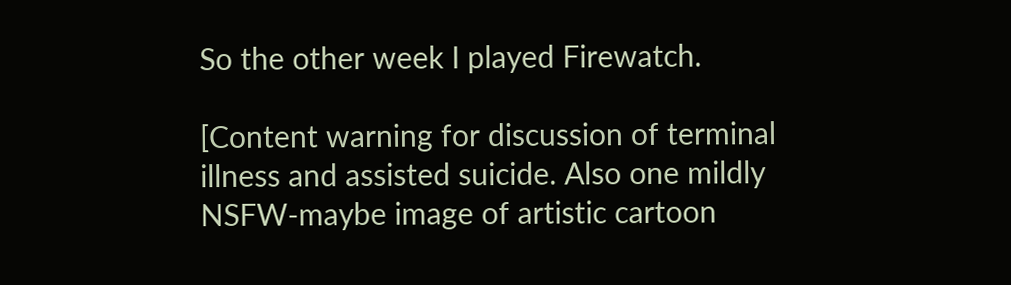So the other week I played Firewatch.

[Content warning for discussion of terminal illness and assisted suicide. Also one mildly NSFW-maybe image of artistic cartoon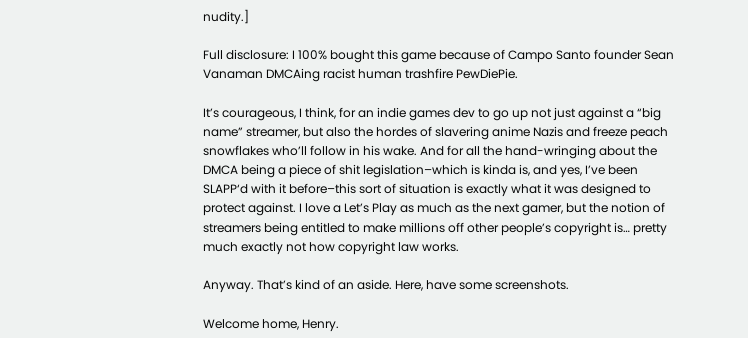nudity.]

Full disclosure: I 100% bought this game because of Campo Santo founder Sean Vanaman DMCAing racist human trashfire PewDiePie.

It’s courageous, I think, for an indie games dev to go up not just against a “big name” streamer, but also the hordes of slavering anime Nazis and freeze peach snowflakes who’ll follow in his wake. And for all the hand-wringing about the DMCA being a piece of shit legislation–which is kinda is, and yes, I’ve been SLAPP‘d with it before–this sort of situation is exactly what it was designed to protect against. I love a Let’s Play as much as the next gamer, but the notion of streamers being entitled to make millions off other people’s copyright is… pretty much exactly not how copyright law works.

Anyway. That’s kind of an aside. Here, have some screenshots.

Welcome home, Henry.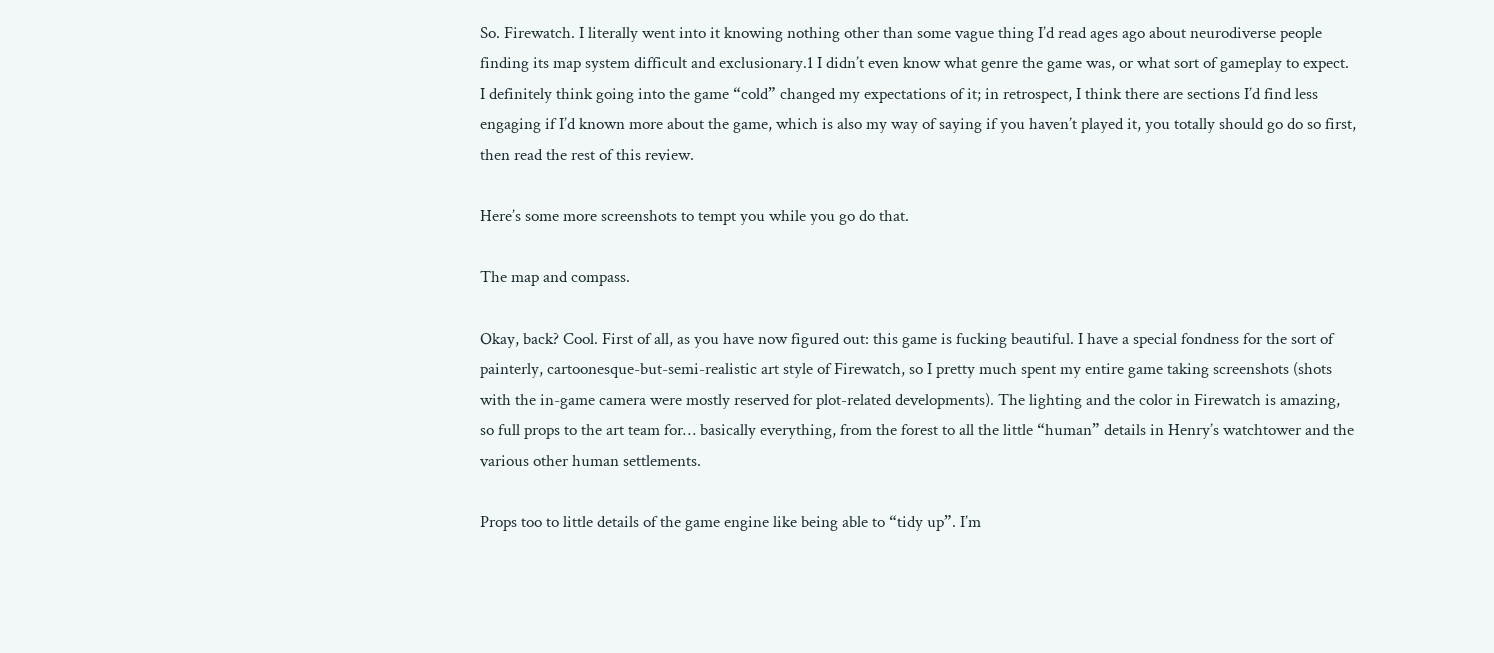So. Firewatch. I literally went into it knowing nothing other than some vague thing I’d read ages ago about neurodiverse people finding its map system difficult and exclusionary.1 I didn’t even know what genre the game was, or what sort of gameplay to expect. I definitely think going into the game “cold” changed my expectations of it; in retrospect, I think there are sections I’d find less engaging if I’d known more about the game, which is also my way of saying if you haven’t played it, you totally should go do so first, then read the rest of this review.

Here’s some more screenshots to tempt you while you go do that.

The map and compass.

Okay, back? Cool. First of all, as you have now figured out: this game is fucking beautiful. I have a special fondness for the sort of painterly, cartoonesque-but-semi-realistic art style of Firewatch, so I pretty much spent my entire game taking screenshots (shots with the in-game camera were mostly reserved for plot-related developments). The lighting and the color in Firewatch is amazing, so full props to the art team for… basically everything, from the forest to all the little “human” details in Henry’s watchtower and the various other human settlements.

Props too to little details of the game engine like being able to “tidy up”. I’m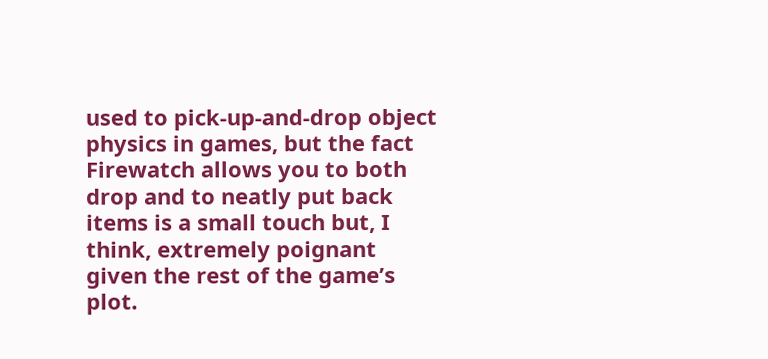used to pick-up-and-drop object physics in games, but the fact Firewatch allows you to both drop and to neatly put back items is a small touch but, I think, extremely poignant given the rest of the game’s plot.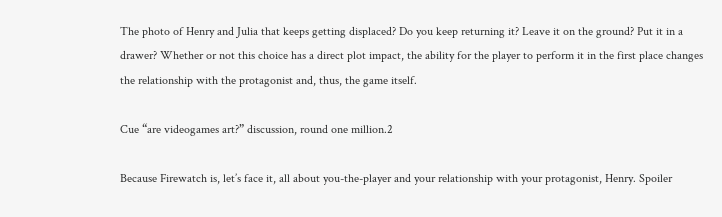The photo of Henry and Julia that keeps getting displaced? Do you keep returning it? Leave it on the ground? Put it in a drawer? Whether or not this choice has a direct plot impact, the ability for the player to perform it in the first place changes the relationship with the protagonist and, thus, the game itself.

Cue “are videogames art?” discussion, round one million.2

Because Firewatch is, let’s face it, all about you-the-player and your relationship with your protagonist, Henry. Spoiler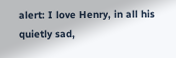alert: I love Henry, in all his quietly sad,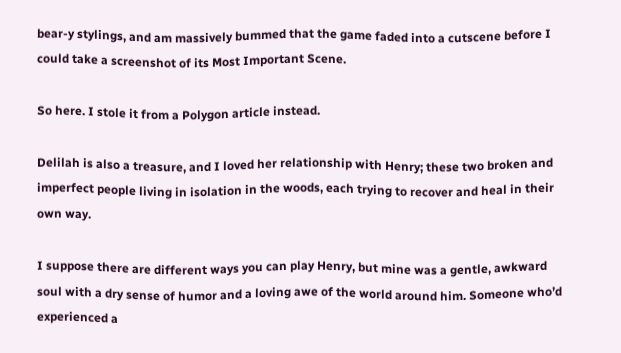bear-y stylings, and am massively bummed that the game faded into a cutscene before I could take a screenshot of its Most Important Scene.

So here. I stole it from a Polygon article instead.

Delilah is also a treasure, and I loved her relationship with Henry; these two broken and imperfect people living in isolation in the woods, each trying to recover and heal in their own way.

I suppose there are different ways you can play Henry, but mine was a gentle, awkward soul with a dry sense of humor and a loving awe of the world around him. Someone who’d experienced a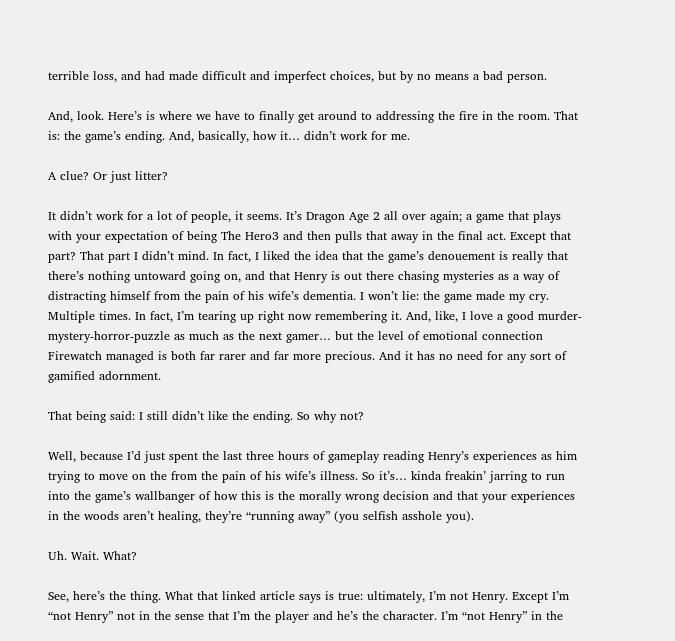terrible loss, and had made difficult and imperfect choices, but by no means a bad person.

And, look. Here’s is where we have to finally get around to addressing the fire in the room. That is: the game’s ending. And, basically, how it… didn’t work for me.

A clue? Or just litter?

It didn’t work for a lot of people, it seems. It’s Dragon Age 2 all over again; a game that plays with your expectation of being The Hero3 and then pulls that away in the final act. Except that part? That part I didn’t mind. In fact, I liked the idea that the game’s denouement is really that there’s nothing untoward going on, and that Henry is out there chasing mysteries as a way of distracting himself from the pain of his wife’s dementia. I won’t lie: the game made my cry. Multiple times. In fact, I’m tearing up right now remembering it. And, like, I love a good murder-mystery-horror-puzzle as much as the next gamer… but the level of emotional connection Firewatch managed is both far rarer and far more precious. And it has no need for any sort of gamified adornment.

That being said: I still didn’t like the ending. So why not?

Well, because I’d just spent the last three hours of gameplay reading Henry’s experiences as him trying to move on the from the pain of his wife’s illness. So it’s… kinda freakin’ jarring to run into the game’s wallbanger of how this is the morally wrong decision and that your experiences in the woods aren’t healing, they’re “running away” (you selfish asshole you).

Uh. Wait. What?

See, here’s the thing. What that linked article says is true: ultimately, I’m not Henry. Except I’m “not Henry” not in the sense that I’m the player and he’s the character. I’m “not Henry” in the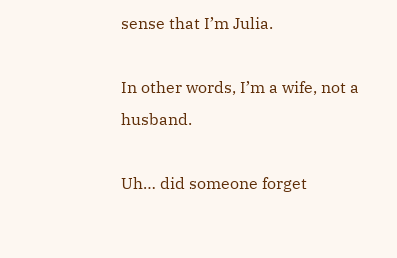sense that I’m Julia.

In other words, I’m a wife, not a husband.

Uh… did someone forget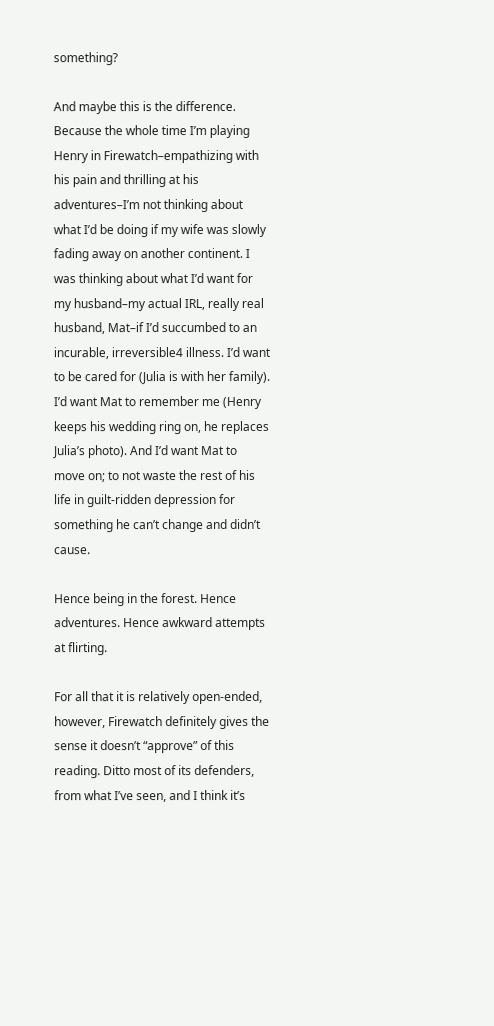something?

And maybe this is the difference. Because the whole time I’m playing Henry in Firewatch–empathizing with his pain and thrilling at his adventures–I’m not thinking about what I’d be doing if my wife was slowly fading away on another continent. I was thinking about what I’d want for my husband–my actual IRL, really real husband, Mat–if I’d succumbed to an incurable, irreversible4 illness. I’d want to be cared for (Julia is with her family). I’d want Mat to remember me (Henry keeps his wedding ring on, he replaces Julia’s photo). And I’d want Mat to move on; to not waste the rest of his life in guilt-ridden depression for something he can’t change and didn’t cause.

Hence being in the forest. Hence adventures. Hence awkward attempts at flirting.

For all that it is relatively open-ended, however, Firewatch definitely gives the sense it doesn’t “approve” of this reading. Ditto most of its defenders, from what I’ve seen, and I think it’s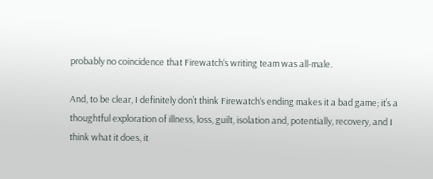probably no coincidence that Firewatch‘s writing team was all-male.

And, to be clear, I definitely don’t think Firewatch‘s ending makes it a bad game; it’s a thoughtful exploration of illness, loss, guilt, isolation and, potentially, recovery, and I think what it does, it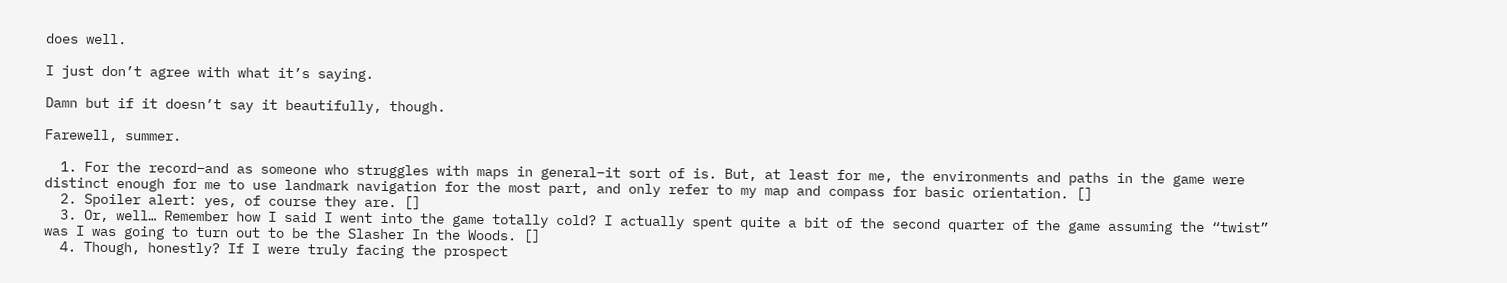does well.

I just don’t agree with what it’s saying.

Damn but if it doesn’t say it beautifully, though.

Farewell, summer.

  1. For the record–and as someone who struggles with maps in general–it sort of is. But, at least for me, the environments and paths in the game were distinct enough for me to use landmark navigation for the most part, and only refer to my map and compass for basic orientation. []
  2. Spoiler alert: yes, of course they are. []
  3. Or, well… Remember how I said I went into the game totally cold? I actually spent quite a bit of the second quarter of the game assuming the “twist” was I was going to turn out to be the Slasher In the Woods. []
  4. Though, honestly? If I were truly facing the prospect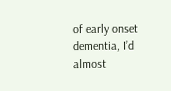of early onset dementia, I’d almost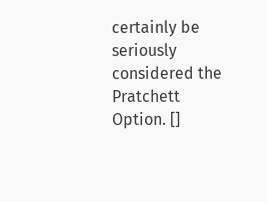certainly be seriously considered the Pratchett Option. []